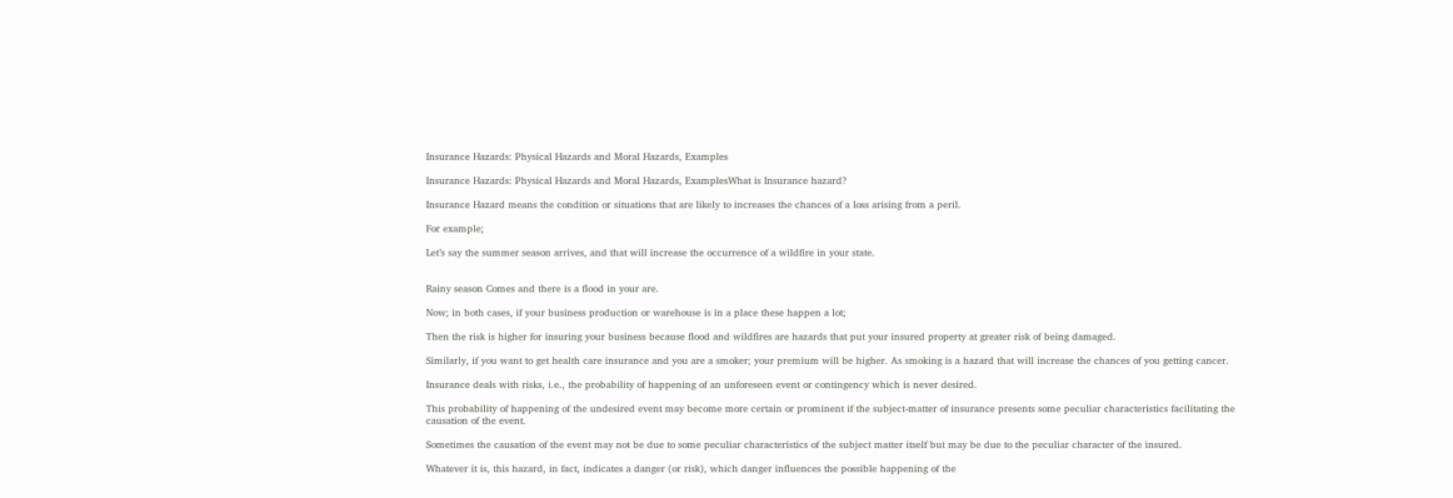Insurance Hazards: Physical Hazards and Moral Hazards, Examples

Insurance Hazards: Physical Hazards and Moral Hazards, ExamplesWhat is Insurance hazard?

Insurance Hazard means the condition or situations that are likely to increases the chances of a loss arising from a peril.

For example;

Let’s say the summer season arrives, and that will increase the occurrence of a wildfire in your state.


Rainy season Comes and there is a flood in your are.

Now; in both cases, if your business production or warehouse is in a place these happen a lot;

Then the risk is higher for insuring your business because flood and wildfires are hazards that put your insured property at greater risk of being damaged.

Similarly, if you want to get health care insurance and you are a smoker; your premium will be higher. As smoking is a hazard that will increase the chances of you getting cancer.

Insurance deals with risks, i.e., the probability of happening of an unforeseen event or contingency which is never desired.

This probability of happening of the undesired event may become more certain or prominent if the subject-matter of insurance presents some peculiar characteristics facilitating the causation of the event.

Sometimes the causation of the event may not be due to some peculiar characteristics of the subject matter itself but may be due to the peculiar character of the insured.

Whatever it is, this hazard, in fact, indicates a danger (or risk), which danger influences the possible happening of the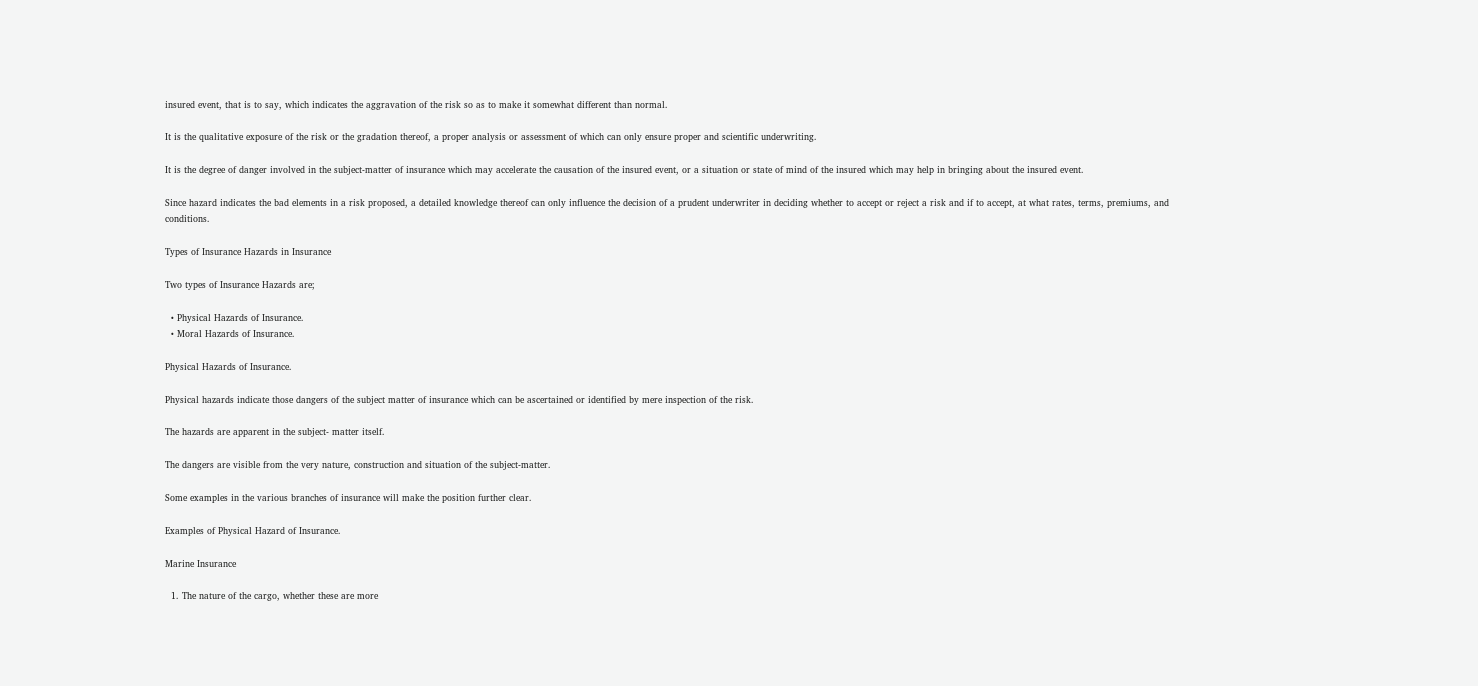insured event, that is to say, which indicates the aggravation of the risk so as to make it somewhat different than normal.

It is the qualitative exposure of the risk or the gradation thereof, a proper analysis or assessment of which can only ensure proper and scientific underwriting.

It is the degree of danger involved in the subject-matter of insurance which may accelerate the causation of the insured event, or a situation or state of mind of the insured which may help in bringing about the insured event.

Since hazard indicates the bad elements in a risk proposed, a detailed knowledge thereof can only influence the decision of a prudent underwriter in deciding whether to accept or reject a risk and if to accept, at what rates, terms, premiums, and conditions.

Types of Insurance Hazards in Insurance

Two types of Insurance Hazards are;

  • Physical Hazards of Insurance.
  • Moral Hazards of Insurance.

Physical Hazards of Insurance.

Physical hazards indicate those dangers of the subject matter of insurance which can be ascertained or identified by mere inspection of the risk.

The hazards are apparent in the subject- matter itself.

The dangers are visible from the very nature, construction and situation of the subject-matter.

Some examples in the various branches of insurance will make the position further clear.

Examples of Physical Hazard of Insurance.

Marine Insurance

  1. The nature of the cargo, whether these are more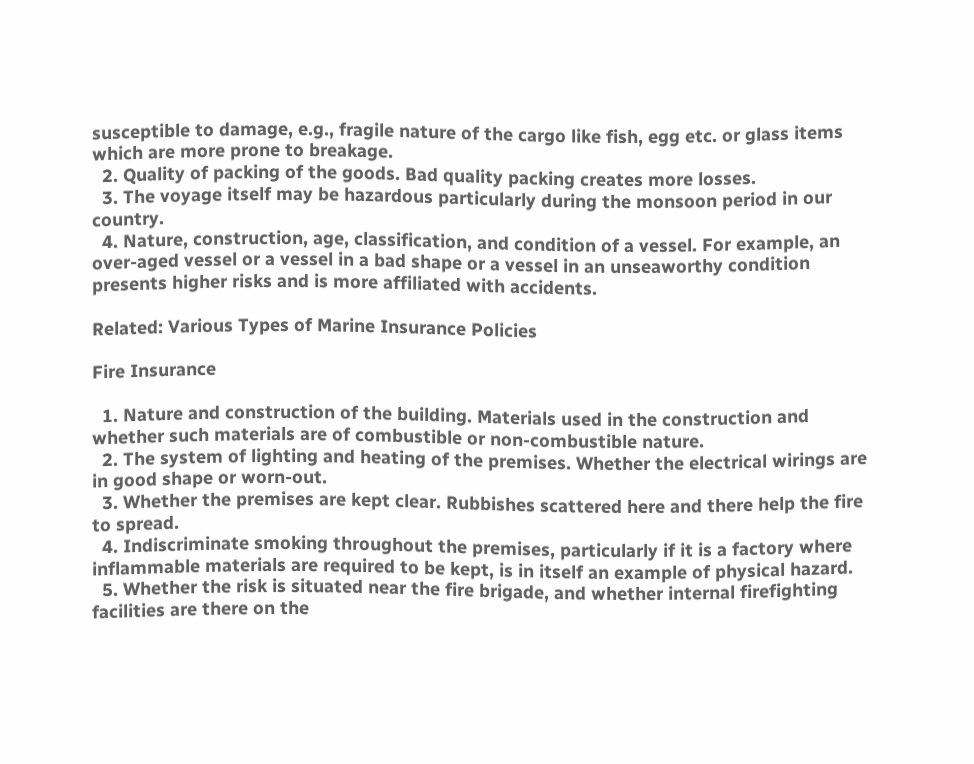susceptible to damage, e.g., fragile nature of the cargo like fish, egg etc. or glass items which are more prone to breakage.
  2. Quality of packing of the goods. Bad quality packing creates more losses.
  3. The voyage itself may be hazardous particularly during the monsoon period in our country.
  4. Nature, construction, age, classification, and condition of a vessel. For example, an over-aged vessel or a vessel in a bad shape or a vessel in an unseaworthy condition presents higher risks and is more affiliated with accidents.

Related: Various Types of Marine Insurance Policies

Fire Insurance

  1. Nature and construction of the building. Materials used in the construction and whether such materials are of combustible or non-combustible nature.
  2. The system of lighting and heating of the premises. Whether the electrical wirings are in good shape or worn-out.
  3. Whether the premises are kept clear. Rubbishes scattered here and there help the fire to spread.
  4. Indiscriminate smoking throughout the premises, particularly if it is a factory where inflammable materials are required to be kept, is in itself an example of physical hazard.
  5. Whether the risk is situated near the fire brigade, and whether internal firefighting facilities are there on the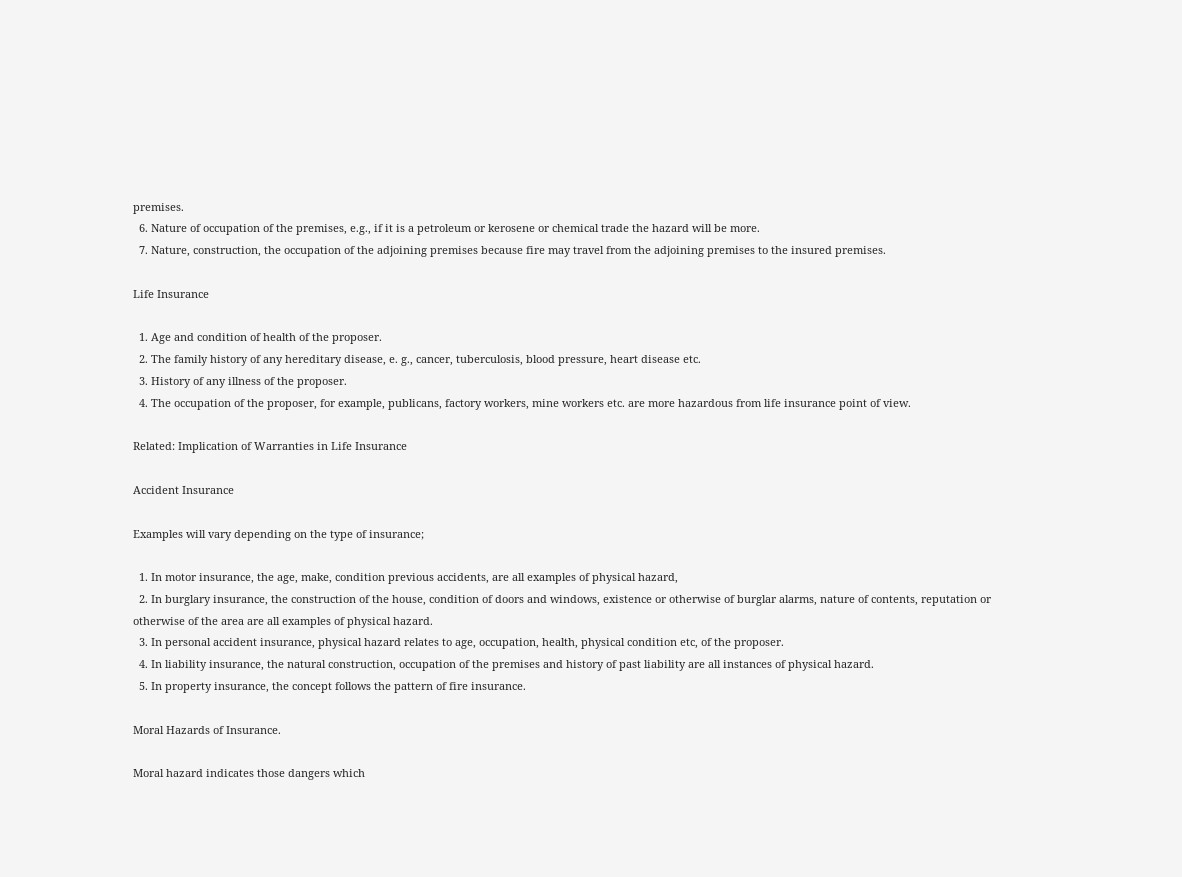premises.
  6. Nature of occupation of the premises, e.g., if it is a petroleum or kerosene or chemical trade the hazard will be more.
  7. Nature, construction, the occupation of the adjoining premises because fire may travel from the adjoining premises to the insured premises.

Life Insurance

  1. Age and condition of health of the proposer.
  2. The family history of any hereditary disease, e. g., cancer, tuberculosis, blood pressure, heart disease etc.
  3. History of any illness of the proposer.
  4. The occupation of the proposer, for example, publicans, factory workers, mine workers etc. are more hazardous from life insurance point of view.

Related: Implication of Warranties in Life Insurance

Accident Insurance

Examples will vary depending on the type of insurance;

  1. In motor insurance, the age, make, condition previous accidents, are all examples of physical hazard,
  2. In burglary insurance, the construction of the house, condition of doors and windows, existence or otherwise of burglar alarms, nature of contents, reputation or otherwise of the area are all examples of physical hazard.
  3. In personal accident insurance, physical hazard relates to age, occupation, health, physical condition etc, of the proposer.
  4. In liability insurance, the natural construction, occupation of the premises and history of past liability are all instances of physical hazard.
  5. In property insurance, the concept follows the pattern of fire insurance.

Moral Hazards of Insurance.

Moral hazard indicates those dangers which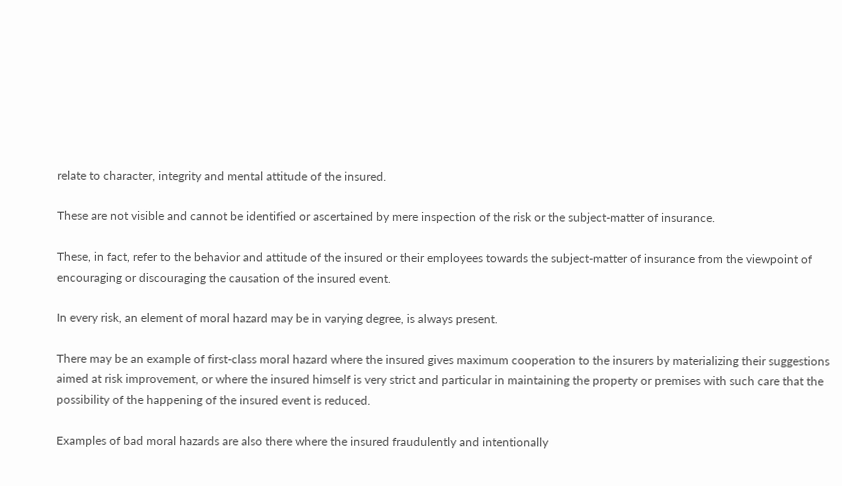relate to character, integrity and mental attitude of the insured.

These are not visible and cannot be identified or ascertained by mere inspection of the risk or the subject-matter of insurance.

These, in fact, refer to the behavior and attitude of the insured or their employees towards the subject-matter of insurance from the viewpoint of encouraging or discouraging the causation of the insured event.

In every risk, an element of moral hazard may be in varying degree, is always present.

There may be an example of first-class moral hazard where the insured gives maximum cooperation to the insurers by materializing their suggestions aimed at risk improvement, or where the insured himself is very strict and particular in maintaining the property or premises with such care that the possibility of the happening of the insured event is reduced.

Examples of bad moral hazards are also there where the insured fraudulently and intentionally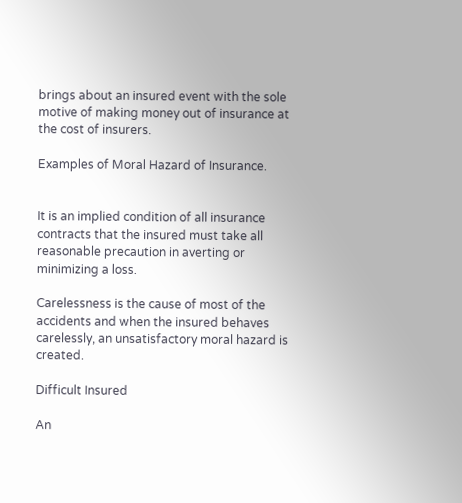brings about an insured event with the sole motive of making money out of insurance at the cost of insurers.

Examples of Moral Hazard of Insurance.


It is an implied condition of all insurance contracts that the insured must take all reasonable precaution in averting or minimizing a loss.

Carelessness is the cause of most of the accidents and when the insured behaves carelessly, an unsatisfactory moral hazard is created.

Difficult Insured

An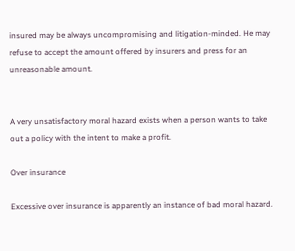insured may be always uncompromising and litigation-minded. He may refuse to accept the amount offered by insurers and press for an unreasonable amount.


A very unsatisfactory moral hazard exists when a person wants to take out a policy with the intent to make a profit.

Over insurance

Excessive over insurance is apparently an instance of bad moral hazard.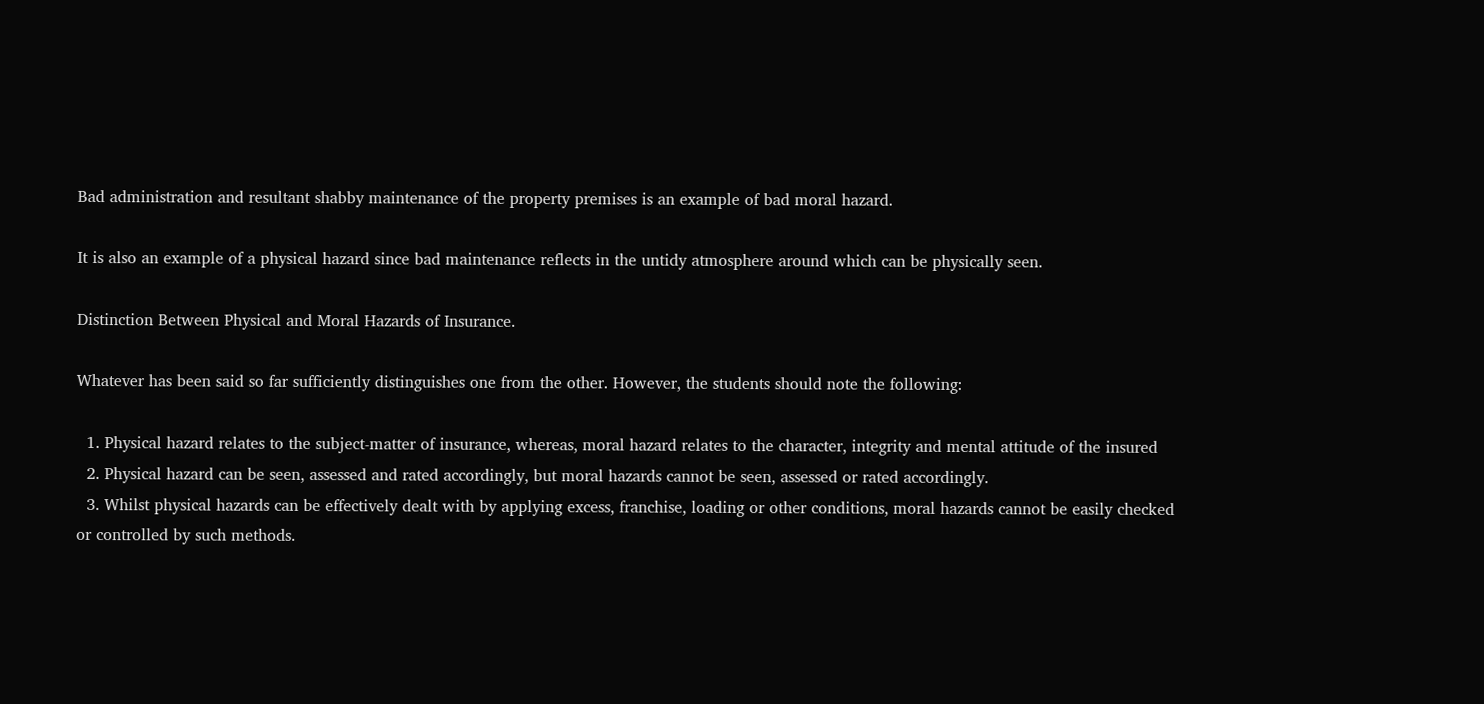Bad administration and resultant shabby maintenance of the property premises is an example of bad moral hazard.

It is also an example of a physical hazard since bad maintenance reflects in the untidy atmosphere around which can be physically seen.

Distinction Between Physical and Moral Hazards of Insurance.

Whatever has been said so far sufficiently distinguishes one from the other. However, the students should note the following:

  1. Physical hazard relates to the subject-matter of insurance, whereas, moral hazard relates to the character, integrity and mental attitude of the insured
  2. Physical hazard can be seen, assessed and rated accordingly, but moral hazards cannot be seen, assessed or rated accordingly.
  3. Whilst physical hazards can be effectively dealt with by applying excess, franchise, loading or other conditions, moral hazards cannot be easily checked or controlled by such methods.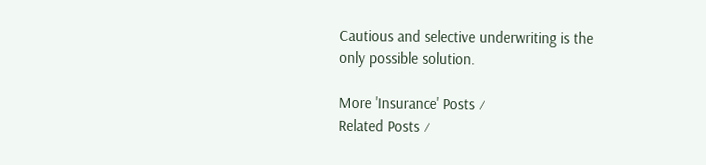Cautious and selective underwriting is the only possible solution.

More 'Insurance' Posts ⁄
Related Posts ⁄